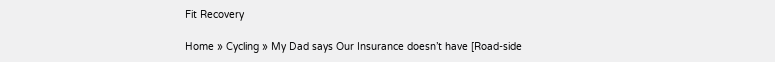Fit Recovery

Home » Cycling » My Dad says Our Insurance doesn’t have [Road-side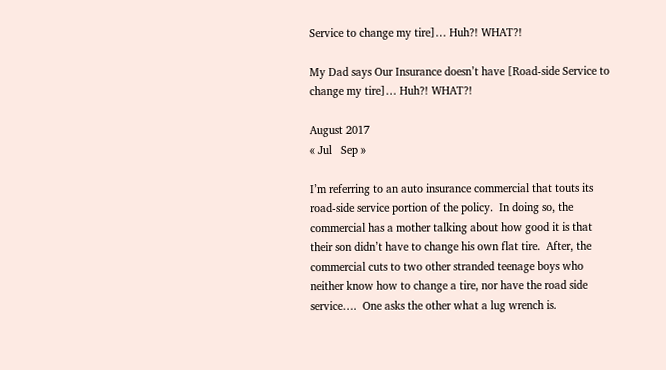Service to change my tire]… Huh?! WHAT?!

My Dad says Our Insurance doesn’t have [Road-side Service to change my tire]… Huh?! WHAT?!

August 2017
« Jul   Sep »

I’m referring to an auto insurance commercial that touts its road-side service portion of the policy.  In doing so, the commercial has a mother talking about how good it is that their son didn’t have to change his own flat tire.  After, the commercial cuts to two other stranded teenage boys who neither know how to change a tire, nor have the road side service….  One asks the other what a lug wrench is.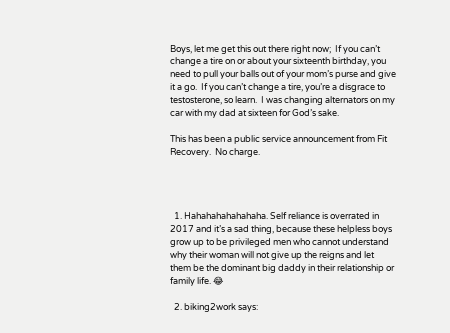Boys, let me get this out there right now;  If you can’t change a tire on or about your sixteenth birthday, you need to pull your balls out of your mom’s purse and give it a go.  If you can’t change a tire, you’re a disgrace to testosterone, so learn.  I was changing alternators on my car with my dad at sixteen for God’s sake.

This has been a public service announcement from Fit Recovery.  No charge.




  1. Hahahahahahahaha. Self reliance is overrated in 2017 and it’s a sad thing, because these helpless boys grow up to be privileged men who cannot understand why their woman will not give up the reigns and let them be the dominant big daddy in their relationship or family life. 😂

  2. biking2work says: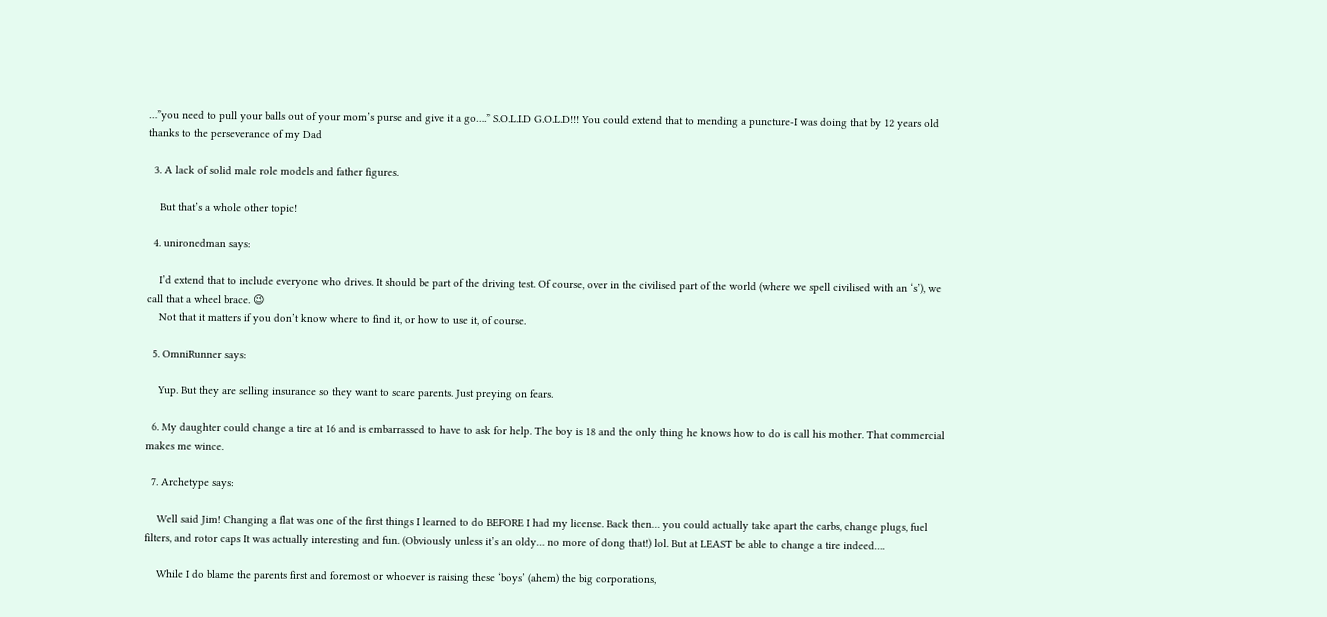…”you need to pull your balls out of your mom’s purse and give it a go….” S.O.L.I.D G.O.L.D!!! You could extend that to mending a puncture-I was doing that by 12 years old thanks to the perseverance of my Dad

  3. A lack of solid male role models and father figures.

    But that’s a whole other topic!

  4. unironedman says:

    I’d extend that to include everyone who drives. It should be part of the driving test. Of course, over in the civilised part of the world (where we spell civilised with an ‘s’), we call that a wheel brace. 😉
    Not that it matters if you don’t know where to find it, or how to use it, of course.

  5. OmniRunner says:

    Yup. But they are selling insurance so they want to scare parents. Just preying on fears.

  6. My daughter could change a tire at 16 and is embarrassed to have to ask for help. The boy is 18 and the only thing he knows how to do is call his mother. That commercial makes me wince.

  7. Archetype says:

    Well said Jim! Changing a flat was one of the first things I learned to do BEFORE I had my license. Back then… you could actually take apart the carbs, change plugs, fuel filters, and rotor caps It was actually interesting and fun. (Obviously unless it’s an oldy… no more of dong that!) lol. But at LEAST be able to change a tire indeed….

    While I do blame the parents first and foremost or whoever is raising these ‘boys’ (ahem) the big corporations,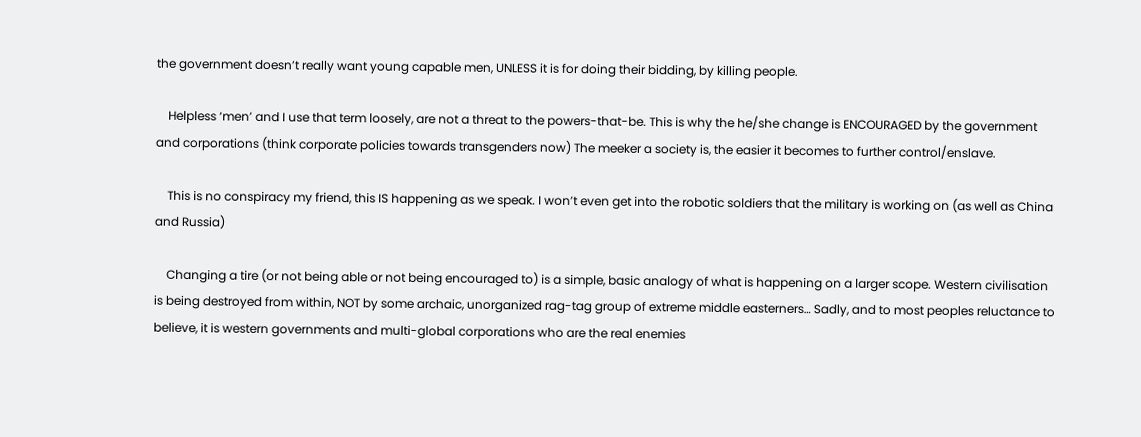the government doesn’t really want young capable men, UNLESS it is for doing their bidding, by killing people.

    Helpless ‘men’ and I use that term loosely, are not a threat to the powers-that-be. This is why the he/she change is ENCOURAGED by the government and corporations (think corporate policies towards transgenders now) The meeker a society is, the easier it becomes to further control/enslave.

    This is no conspiracy my friend, this IS happening as we speak. I won’t even get into the robotic soldiers that the military is working on (as well as China and Russia)

    Changing a tire (or not being able or not being encouraged to) is a simple, basic analogy of what is happening on a larger scope. Western civilisation is being destroyed from within, NOT by some archaic, unorganized rag-tag group of extreme middle easterners… Sadly, and to most peoples reluctance to believe, it is western governments and multi-global corporations who are the real enemies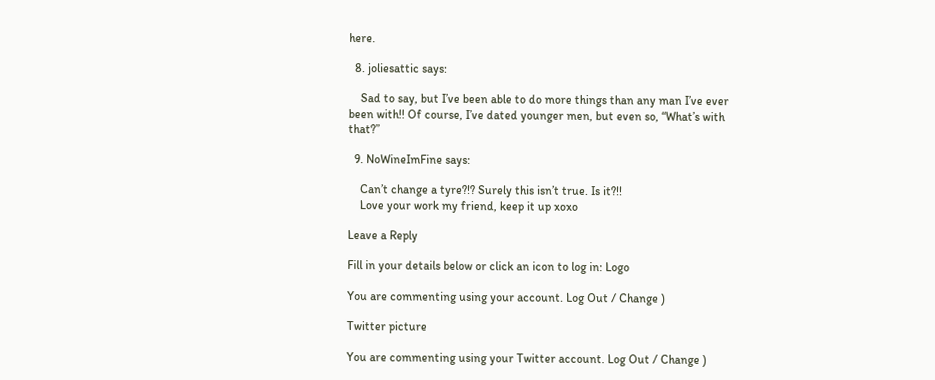here.

  8. joliesattic says:

    Sad to say, but I’ve been able to do more things than any man I’ve ever been with!! Of course, I’ve dated younger men, but even so, “What’s with that?”

  9. NoWineImFine says:

    Can’t change a tyre?!? Surely this isn’t true. Is it?!!
    Love your work my friend, keep it up xoxo

Leave a Reply

Fill in your details below or click an icon to log in: Logo

You are commenting using your account. Log Out / Change )

Twitter picture

You are commenting using your Twitter account. Log Out / Change )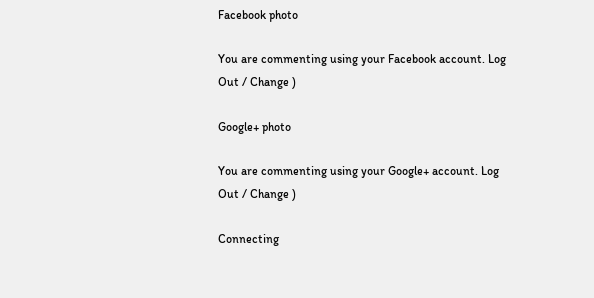Facebook photo

You are commenting using your Facebook account. Log Out / Change )

Google+ photo

You are commenting using your Google+ account. Log Out / Change )

Connecting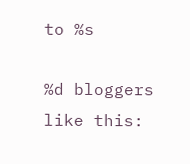to %s

%d bloggers like this: